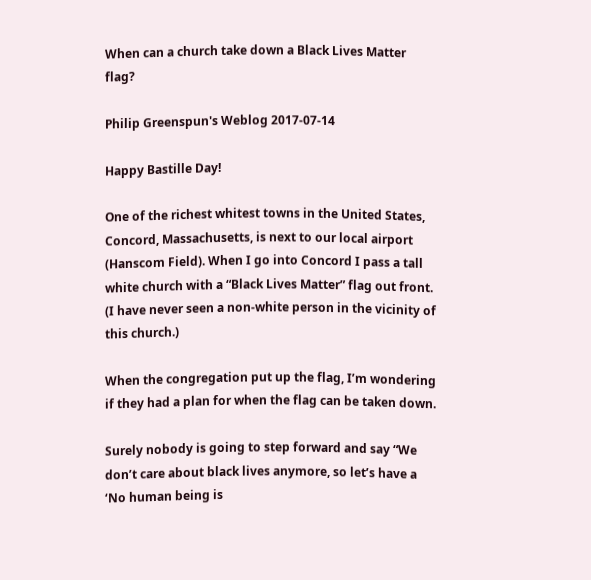When can a church take down a Black Lives Matter flag?

Philip Greenspun's Weblog 2017-07-14

Happy Bastille Day!

One of the richest whitest towns in the United States, Concord, Massachusetts, is next to our local airport (Hanscom Field). When I go into Concord I pass a tall white church with a “Black Lives Matter” flag out front. (I have never seen a non-white person in the vicinity of this church.)

When the congregation put up the flag, I’m wondering if they had a plan for when the flag can be taken down.

Surely nobody is going to step forward and say “We don’t care about black lives anymore, so let’s have a ‘No human being is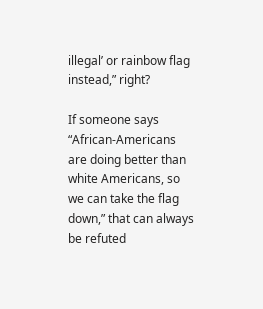illegal’ or rainbow flag instead,” right?

If someone says “African-Americans are doing better than white Americans, so we can take the flag down,” that can always be refuted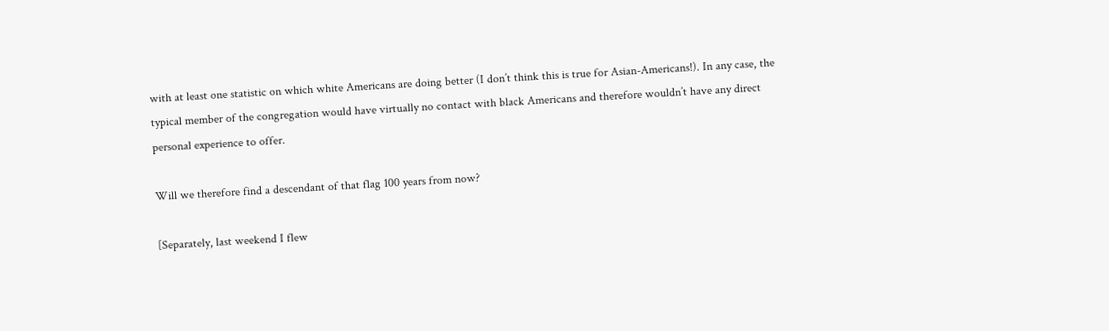with at least one statistic on which white Americans are doing better (I don’t think this is true for Asian-Americans!). In any case, the typical member of the congregation would have virtually no contact with black Americans and therefore wouldn’t have any direct personal experience to offer.

Will we therefore find a descendant of that flag 100 years from now?

[Separately, last weekend I flew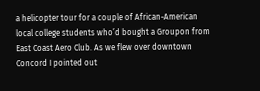a helicopter tour for a couple of African-American local college students who’d bought a Groupon from East Coast Aero Club. As we flew over downtown Concord I pointed out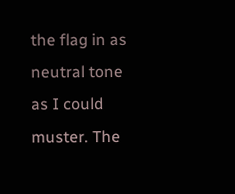the flag in as neutral tone as I could muster. The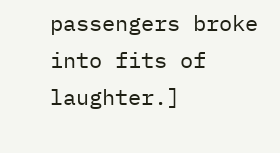passengers broke into fits of laughter.]